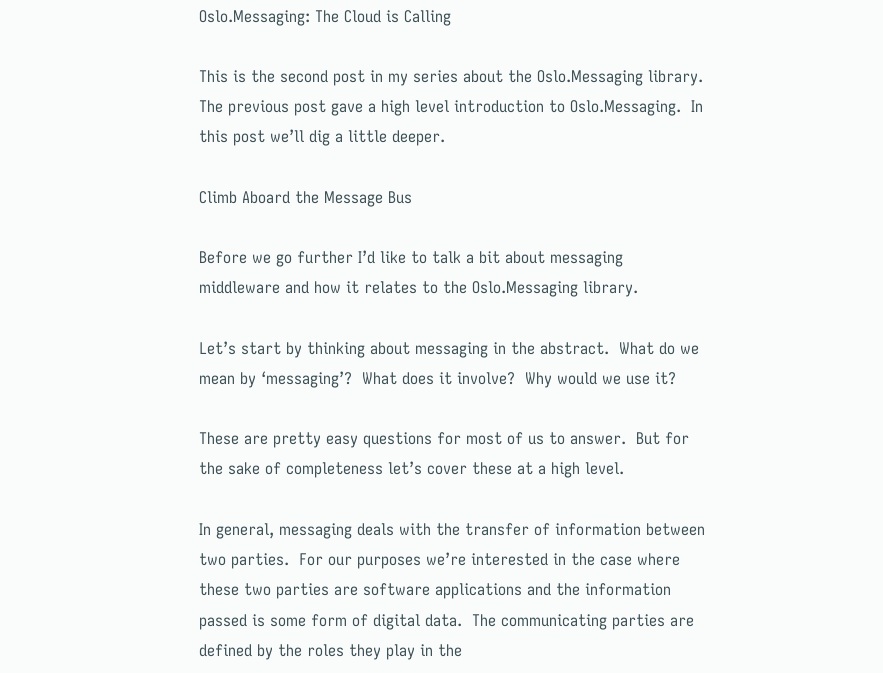Oslo.Messaging: The Cloud is Calling

This is the second post in my series about the Oslo.Messaging library.  The previous post gave a high level introduction to Oslo.Messaging.  In this post we’ll dig a little deeper.

Climb Aboard the Message Bus

Before we go further I’d like to talk a bit about messaging middleware and how it relates to the Oslo.Messaging library.

Let’s start by thinking about messaging in the abstract.  What do we mean by ‘messaging’?  What does it involve?  Why would we use it?

These are pretty easy questions for most of us to answer.  But for the sake of completeness let’s cover these at a high level.

In general, messaging deals with the transfer of information between two parties.  For our purposes we’re interested in the case where these two parties are software applications and the information passed is some form of digital data.  The communicating parties are defined by the roles they play in the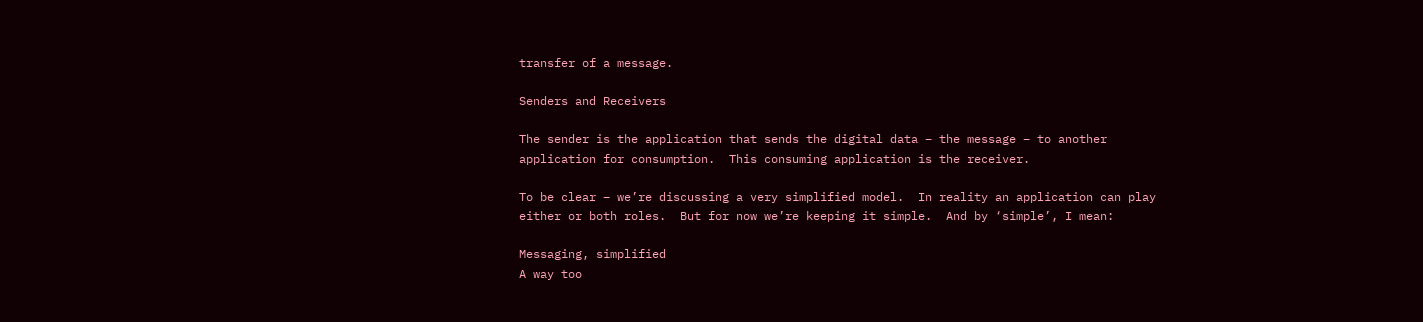transfer of a message.

Senders and Receivers

The sender is the application that sends the digital data – the message – to another application for consumption.  This consuming application is the receiver.

To be clear – we’re discussing a very simplified model.  In reality an application can play either or both roles.  But for now we’re keeping it simple.  And by ‘simple’, I mean:

Messaging, simplified
A way too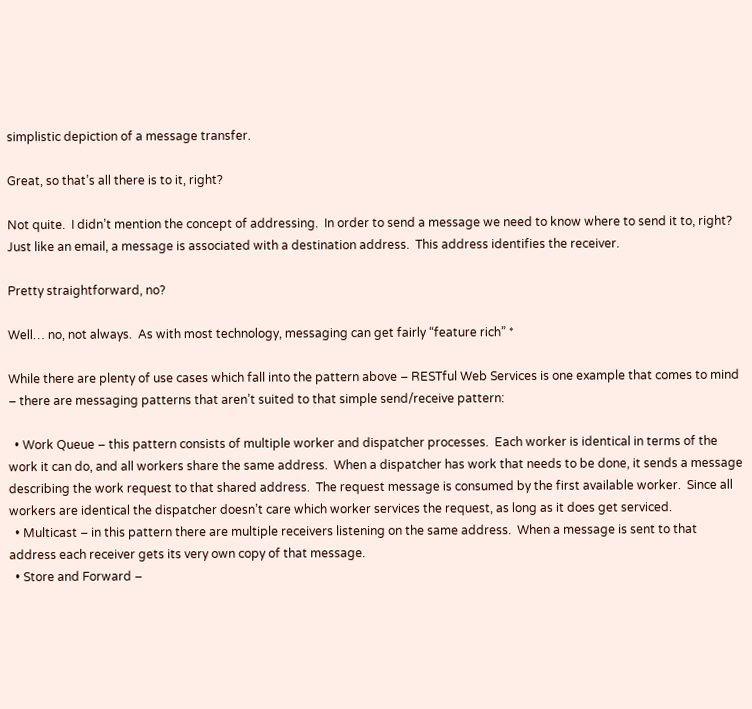simplistic depiction of a message transfer.

Great, so that’s all there is to it, right?

Not quite.  I didn’t mention the concept of addressing.  In order to send a message we need to know where to send it to, right?  Just like an email, a message is associated with a destination address.  This address identifies the receiver.

Pretty straightforward, no?

Well… no, not always.  As with most technology, messaging can get fairly “feature rich” *

While there are plenty of use cases which fall into the pattern above – RESTful Web Services is one example that comes to mind – there are messaging patterns that aren’t suited to that simple send/receive pattern:

  • Work Queue – this pattern consists of multiple worker and dispatcher processes.  Each worker is identical in terms of the work it can do, and all workers share the same address.  When a dispatcher has work that needs to be done, it sends a message describing the work request to that shared address.  The request message is consumed by the first available worker.  Since all workers are identical the dispatcher doesn’t care which worker services the request, as long as it does get serviced.
  • Multicast – in this pattern there are multiple receivers listening on the same address.  When a message is sent to that address each receiver gets its very own copy of that message.
  • Store and Forward –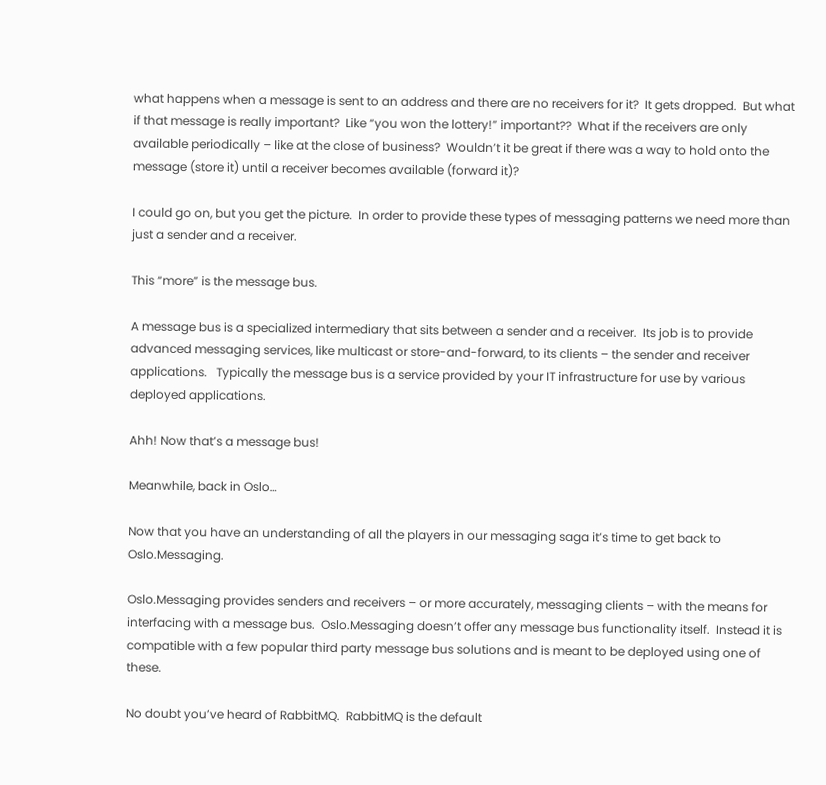what happens when a message is sent to an address and there are no receivers for it?  It gets dropped.  But what if that message is really important?  Like “you won the lottery!” important??  What if the receivers are only available periodically – like at the close of business?  Wouldn’t it be great if there was a way to hold onto the message (store it) until a receiver becomes available (forward it)?

I could go on, but you get the picture.  In order to provide these types of messaging patterns we need more than just a sender and a receiver.

This “more” is the message bus.

A message bus is a specialized intermediary that sits between a sender and a receiver.  Its job is to provide advanced messaging services, like multicast or store-and-forward, to its clients – the sender and receiver applications.   Typically the message bus is a service provided by your IT infrastructure for use by various deployed applications.

Ahh! Now that’s a message bus!

Meanwhile, back in Oslo…

Now that you have an understanding of all the players in our messaging saga it’s time to get back to Oslo.Messaging.

Oslo.Messaging provides senders and receivers – or more accurately, messaging clients – with the means for interfacing with a message bus.  Oslo.Messaging doesn’t offer any message bus functionality itself.  Instead it is compatible with a few popular third party message bus solutions and is meant to be deployed using one of these.

No doubt you’ve heard of RabbitMQ.  RabbitMQ is the default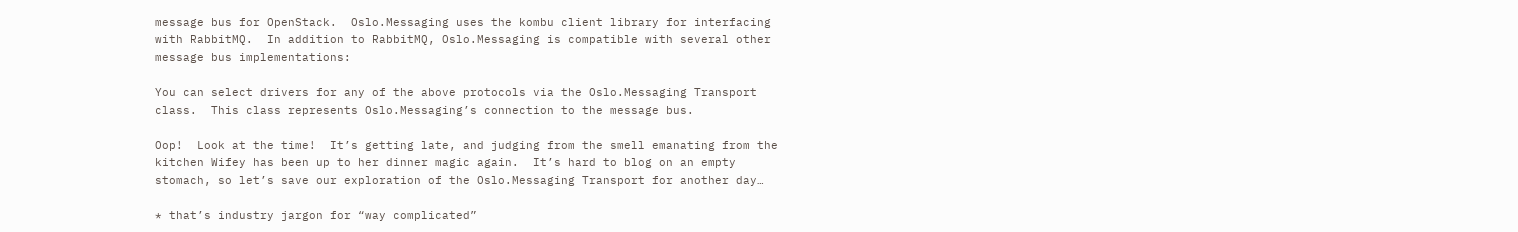message bus for OpenStack.  Oslo.Messaging uses the kombu client library for interfacing with RabbitMQ.  In addition to RabbitMQ, Oslo.Messaging is compatible with several other message bus implementations:

You can select drivers for any of the above protocols via the Oslo.Messaging Transport class.  This class represents Oslo.Messaging’s connection to the message bus.

Oop!  Look at the time!  It’s getting late, and judging from the smell emanating from the kitchen Wifey has been up to her dinner magic again.  It’s hard to blog on an empty stomach, so let’s save our exploration of the Oslo.Messaging Transport for another day…

* that’s industry jargon for “way complicated”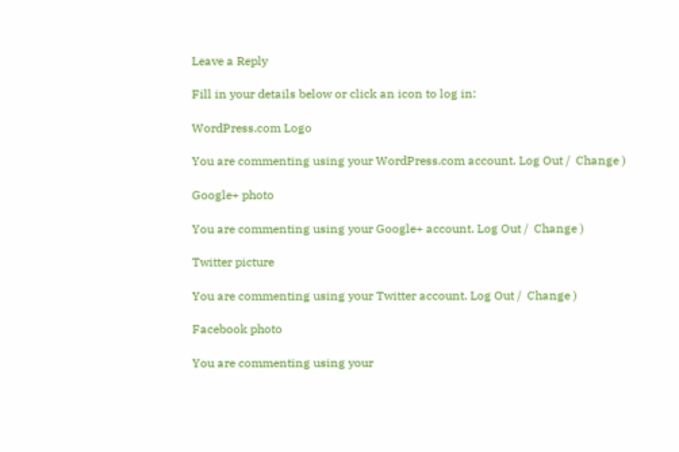Leave a Reply

Fill in your details below or click an icon to log in:

WordPress.com Logo

You are commenting using your WordPress.com account. Log Out /  Change )

Google+ photo

You are commenting using your Google+ account. Log Out /  Change )

Twitter picture

You are commenting using your Twitter account. Log Out /  Change )

Facebook photo

You are commenting using your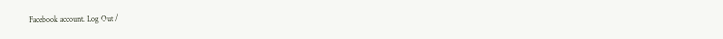Facebook account. Log Out /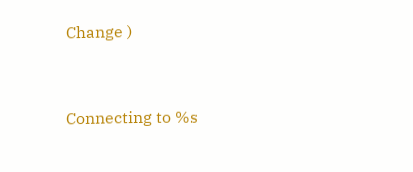Change )


Connecting to %s